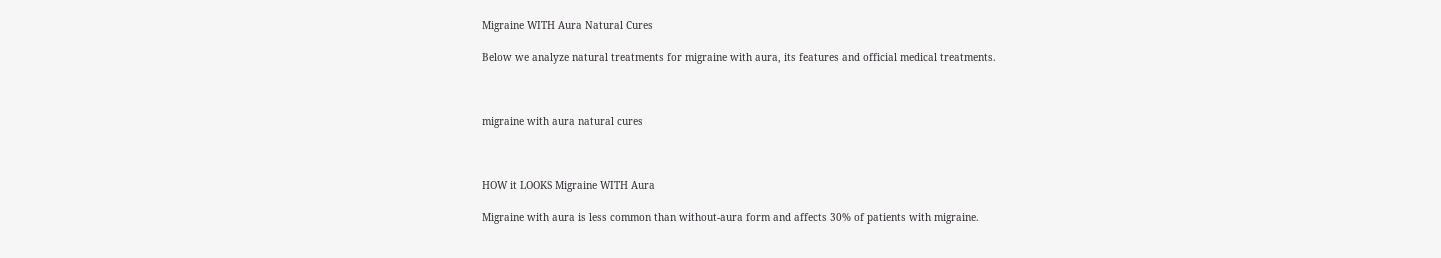Migraine WITH Aura Natural Cures

Below we analyze natural treatments for migraine with aura, its features and official medical treatments.



migraine with aura natural cures



HOW it LOOKS Migraine WITH Aura

Migraine with aura is less common than without-aura form and affects 30% of patients with migraine.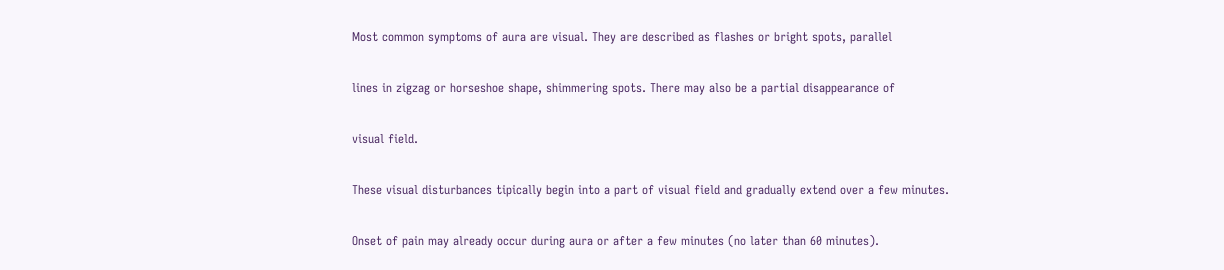Most common symptoms of aura are visual. They are described as flashes or bright spots, parallel

lines in zigzag or horseshoe shape, shimmering spots. There may also be a partial disappearance of

visual field.

These visual disturbances tipically begin into a part of visual field and gradually extend over a few minutes.

Onset of pain may already occur during aura or after a few minutes (no later than 60 minutes).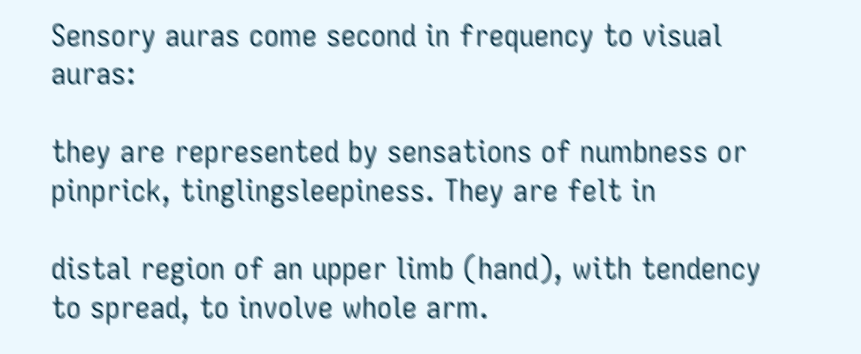Sensory auras come second in frequency to visual auras:

they are represented by sensations of numbness or pinprick, tinglingsleepiness. They are felt in

distal region of an upper limb (hand), with tendency to spread, to involve whole arm.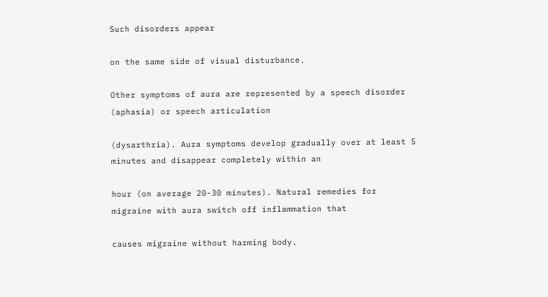Such disorders appear

on the same side of visual disturbance.

Other symptoms of aura are represented by a speech disorder (aphasia) or speech articulation

(dysarthria). Aura symptoms develop gradually over at least 5 minutes and disappear completely within an

hour (on average 20-30 minutes). Natural remedies for migraine with aura switch off inflammation that

causes migraine without harming body.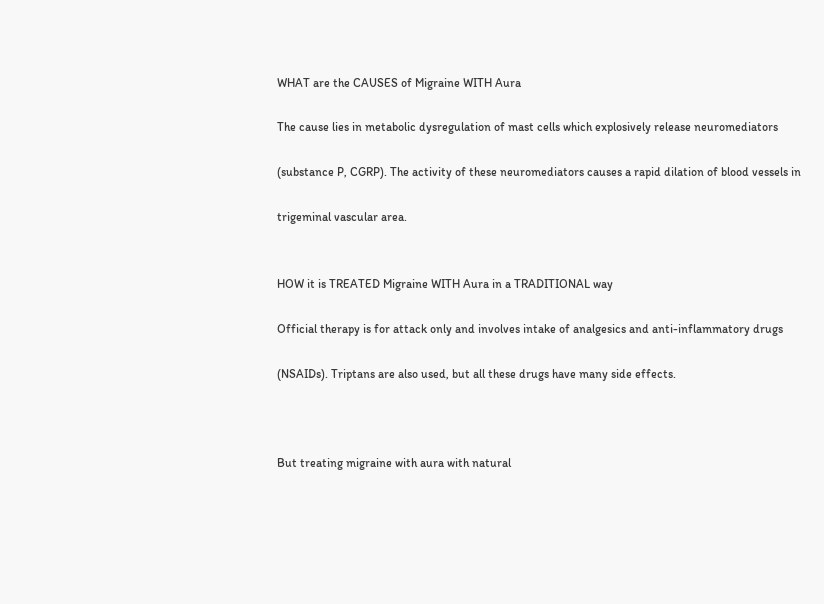WHAT are the CAUSES of Migraine WITH Aura

The cause lies in metabolic dysregulation of mast cells which explosively release neuromediators

(substance P, CGRP). The activity of these neuromediators causes a rapid dilation of blood vessels in

trigeminal vascular area.


HOW it is TREATED Migraine WITH Aura in a TRADITIONAL way

Official therapy is for attack only and involves intake of analgesics and anti-inflammatory drugs

(NSAIDs). Triptans are also used, but all these drugs have many side effects.



But treating migraine with aura with natural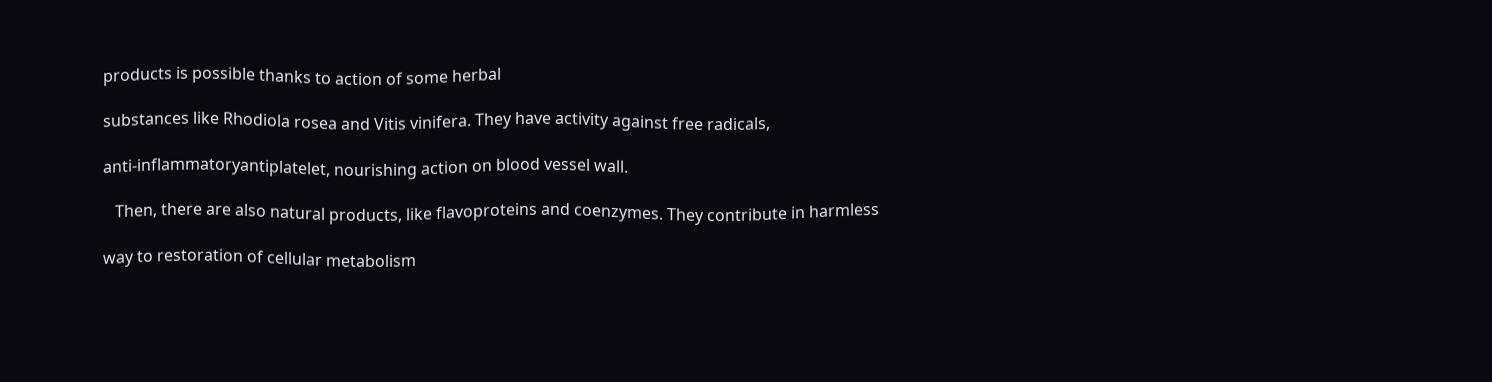products is possible thanks to action of some herbal

substances like Rhodiola rosea and Vitis vinifera. They have activity against free radicals,

anti-inflammatoryantiplatelet, nourishing action on blood vessel wall.

   Then, there are also natural products, like flavoproteins and coenzymes. They contribute in harmless

way to restoration of cellular metabolism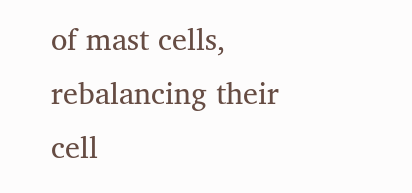of mast cells, rebalancing their cell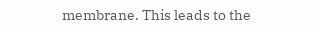membrane. This leads to the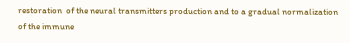restoration  of the neural transmitters production and to a gradual normalization of the immune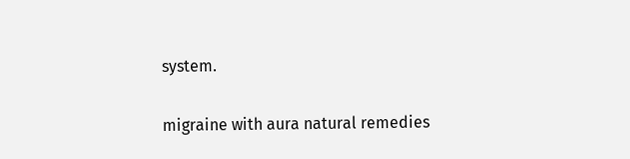system.

migraine with aura natural remedies